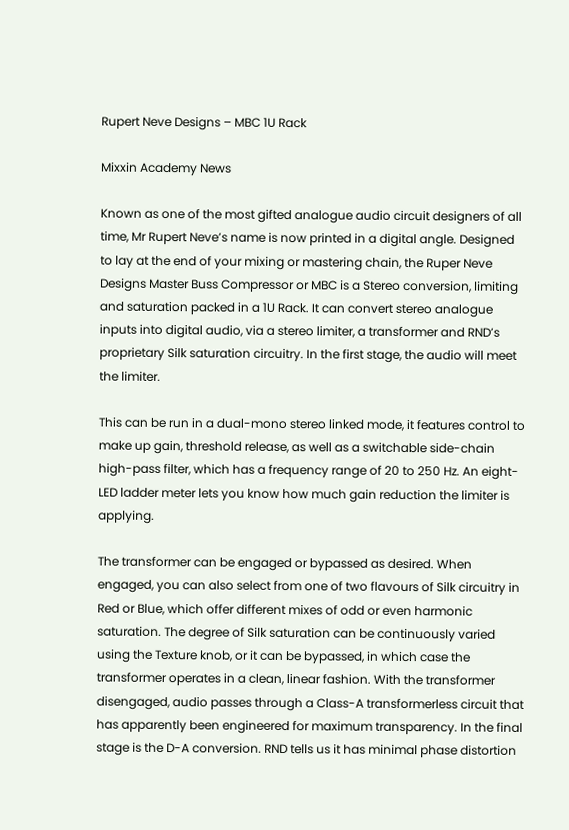Rupert Neve Designs – MBC 1U Rack

Mixxin Academy News

Known as one of the most gifted analogue audio circuit designers of all time, Mr Rupert Neve’s name is now printed in a digital angle. Designed to lay at the end of your mixing or mastering chain, the Ruper Neve Designs Master Buss Compressor or MBC is a Stereo conversion, limiting and saturation packed in a 1U Rack. It can convert stereo analogue inputs into digital audio, via a stereo limiter, a transformer and RND’s proprietary Silk saturation circuitry. In the first stage, the audio will meet the limiter.

This can be run in a dual-mono stereo linked mode, it features control to make up gain, threshold release, as well as a switchable side-chain high-pass filter, which has a frequency range of 20 to 250 Hz. An eight-LED ladder meter lets you know how much gain reduction the limiter is applying.

The transformer can be engaged or bypassed as desired. When engaged, you can also select from one of two flavours of Silk circuitry in Red or Blue, which offer different mixes of odd or even harmonic saturation. The degree of Silk saturation can be continuously varied using the Texture knob, or it can be bypassed, in which case the transformer operates in a clean, linear fashion. With the transformer disengaged, audio passes through a Class-A transformerless circuit that has apparently been engineered for maximum transparency. In the final stage is the D-A conversion. RND tells us it has minimal phase distortion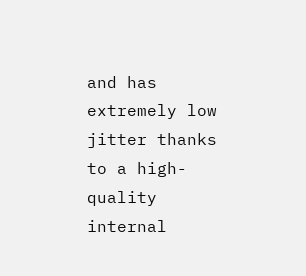and has extremely low jitter thanks to a high-quality internal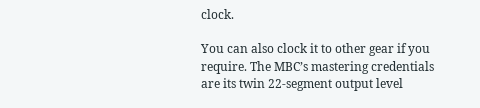clock.

You can also clock it to other gear if you require. The MBC’s mastering credentials are its twin 22-segment output level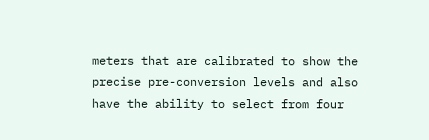meters that are calibrated to show the precise pre-conversion levels and also have the ability to select from four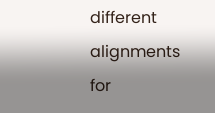different alignments for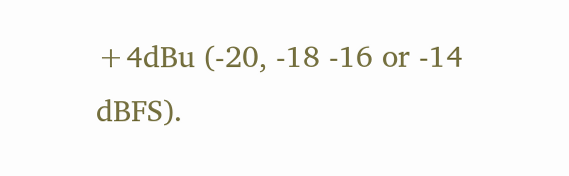+4dBu (-20, -18 -16 or -14 dBFS).